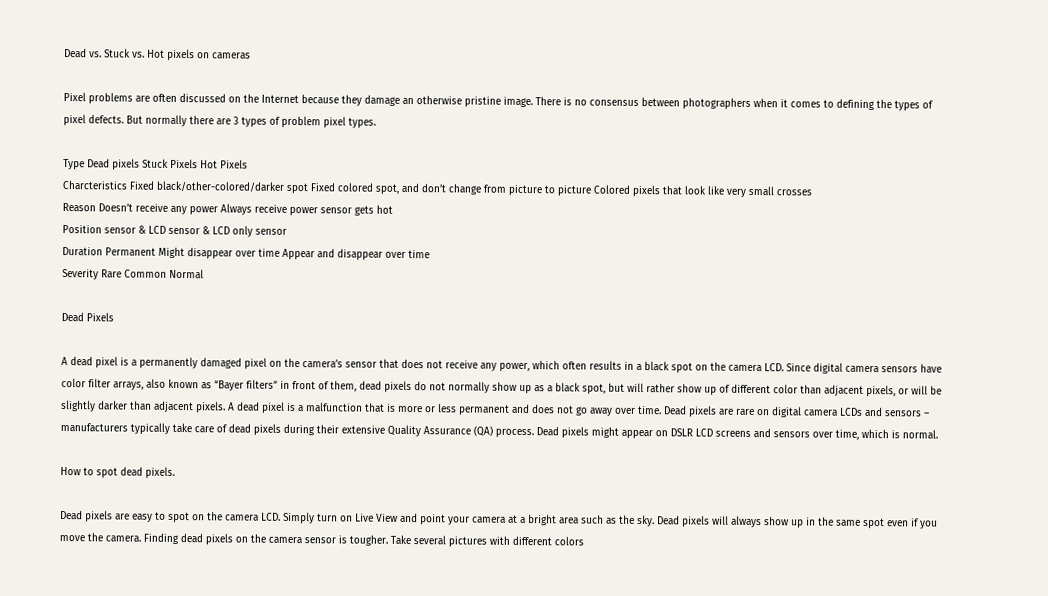Dead vs. Stuck vs. Hot pixels on cameras

Pixel problems are often discussed on the Internet because they damage an otherwise pristine image. There is no consensus between photographers when it comes to defining the types of pixel defects. But normally there are 3 types of problem pixel types.

Type Dead pixels Stuck Pixels Hot Pixels
Charcteristics Fixed black/other-colored/darker spot Fixed colored spot, and don’t change from picture to picture Colored pixels that look like very small crosses
Reason Doesn’t receive any power Always receive power sensor gets hot
Position sensor & LCD sensor & LCD only sensor
Duration Permanent Might disappear over time Appear and disappear over time
Severity Rare Common Normal

Dead Pixels

A dead pixel is a permanently damaged pixel on the camera’s sensor that does not receive any power, which often results in a black spot on the camera LCD. Since digital camera sensors have color filter arrays, also known as “Bayer filters” in front of them, dead pixels do not normally show up as a black spot, but will rather show up of different color than adjacent pixels, or will be slightly darker than adjacent pixels. A dead pixel is a malfunction that is more or less permanent and does not go away over time. Dead pixels are rare on digital camera LCDs and sensors – manufacturers typically take care of dead pixels during their extensive Quality Assurance (QA) process. Dead pixels might appear on DSLR LCD screens and sensors over time, which is normal.

How to spot dead pixels.

Dead pixels are easy to spot on the camera LCD. Simply turn on Live View and point your camera at a bright area such as the sky. Dead pixels will always show up in the same spot even if you move the camera. Finding dead pixels on the camera sensor is tougher. Take several pictures with different colors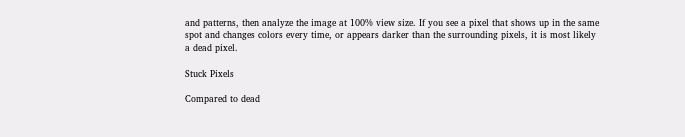and patterns, then analyze the image at 100% view size. If you see a pixel that shows up in the same spot and changes colors every time, or appears darker than the surrounding pixels, it is most likely a dead pixel.

Stuck Pixels

Compared to dead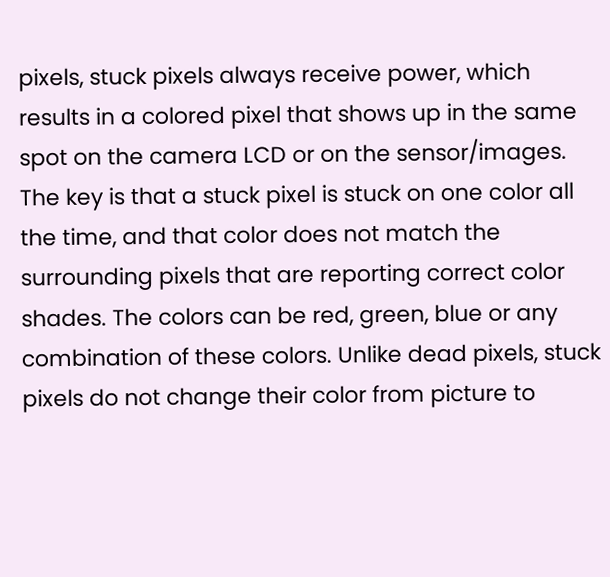pixels, stuck pixels always receive power, which results in a colored pixel that shows up in the same spot on the camera LCD or on the sensor/images. The key is that a stuck pixel is stuck on one color all the time, and that color does not match the surrounding pixels that are reporting correct color shades. The colors can be red, green, blue or any combination of these colors. Unlike dead pixels, stuck pixels do not change their color from picture to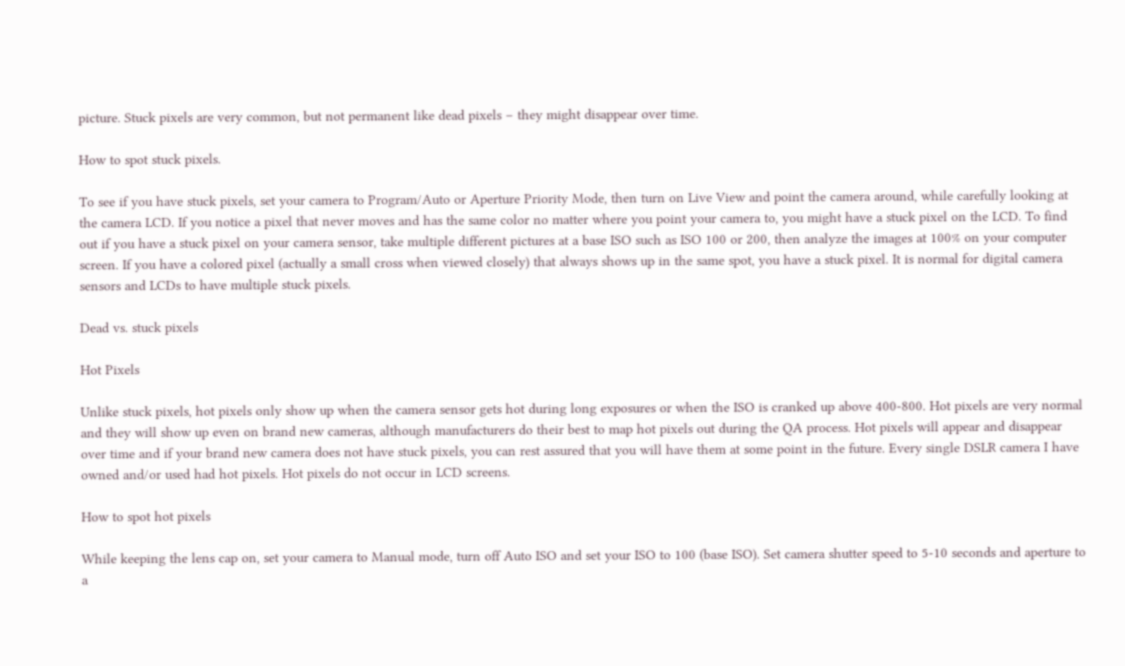picture. Stuck pixels are very common, but not permanent like dead pixels – they might disappear over time.

How to spot stuck pixels.

To see if you have stuck pixels, set your camera to Program/Auto or Aperture Priority Mode, then turn on Live View and point the camera around, while carefully looking at the camera LCD. If you notice a pixel that never moves and has the same color no matter where you point your camera to, you might have a stuck pixel on the LCD. To find out if you have a stuck pixel on your camera sensor, take multiple different pictures at a base ISO such as ISO 100 or 200, then analyze the images at 100% on your computer screen. If you have a colored pixel (actually a small cross when viewed closely) that always shows up in the same spot, you have a stuck pixel. It is normal for digital camera sensors and LCDs to have multiple stuck pixels.

Dead vs. stuck pixels

Hot Pixels

Unlike stuck pixels, hot pixels only show up when the camera sensor gets hot during long exposures or when the ISO is cranked up above 400-800. Hot pixels are very normal and they will show up even on brand new cameras, although manufacturers do their best to map hot pixels out during the QA process. Hot pixels will appear and disappear over time and if your brand new camera does not have stuck pixels, you can rest assured that you will have them at some point in the future. Every single DSLR camera I have owned and/or used had hot pixels. Hot pixels do not occur in LCD screens.

How to spot hot pixels

While keeping the lens cap on, set your camera to Manual mode, turn off Auto ISO and set your ISO to 100 (base ISO). Set camera shutter speed to 5-10 seconds and aperture to a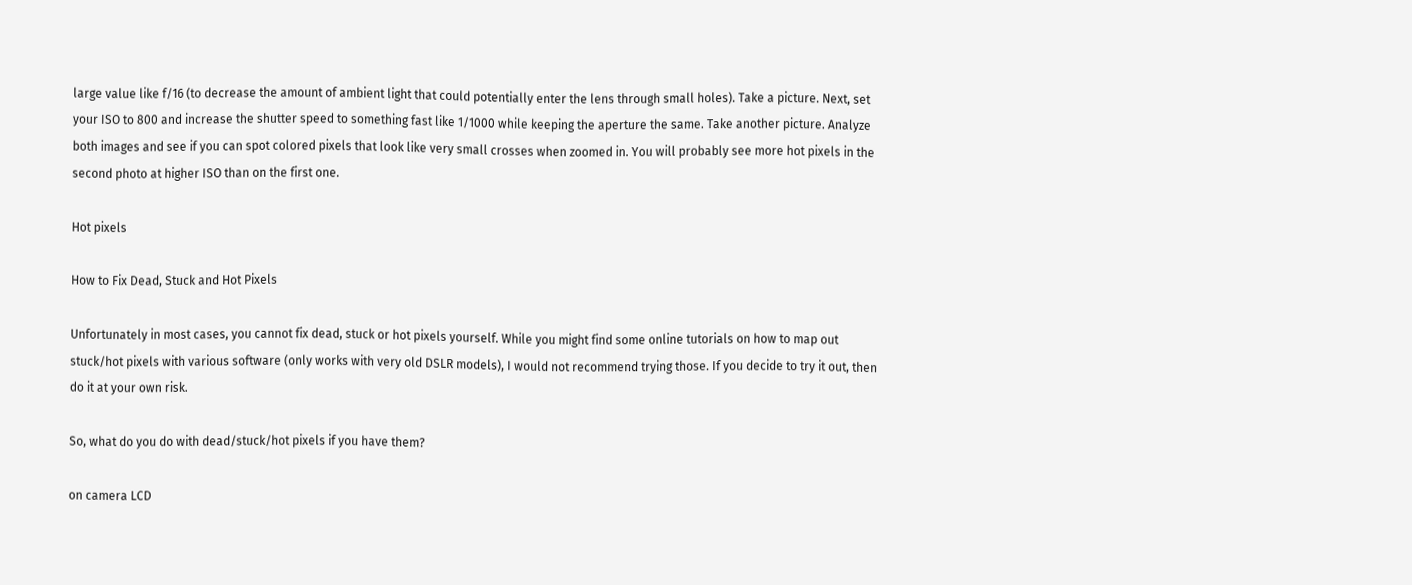large value like f/16 (to decrease the amount of ambient light that could potentially enter the lens through small holes). Take a picture. Next, set your ISO to 800 and increase the shutter speed to something fast like 1/1000 while keeping the aperture the same. Take another picture. Analyze both images and see if you can spot colored pixels that look like very small crosses when zoomed in. You will probably see more hot pixels in the second photo at higher ISO than on the first one.

Hot pixels

How to Fix Dead, Stuck and Hot Pixels

Unfortunately in most cases, you cannot fix dead, stuck or hot pixels yourself. While you might find some online tutorials on how to map out stuck/hot pixels with various software (only works with very old DSLR models), I would not recommend trying those. If you decide to try it out, then do it at your own risk.

So, what do you do with dead/stuck/hot pixels if you have them?

on camera LCD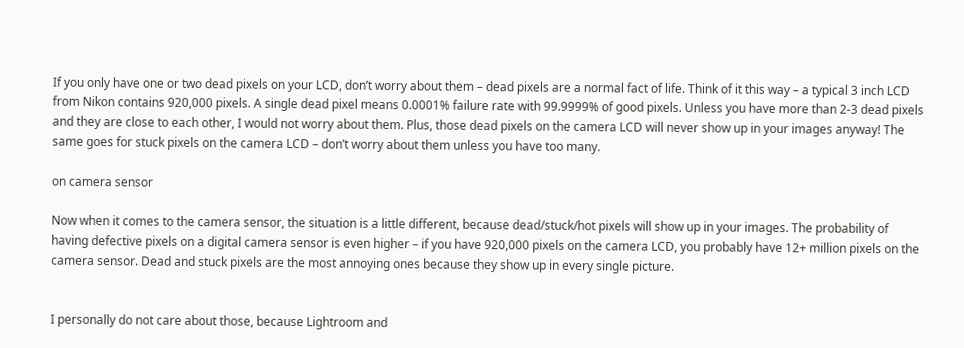If you only have one or two dead pixels on your LCD, don’t worry about them – dead pixels are a normal fact of life. Think of it this way – a typical 3 inch LCD from Nikon contains 920,000 pixels. A single dead pixel means 0.0001% failure rate with 99.9999% of good pixels. Unless you have more than 2-3 dead pixels and they are close to each other, I would not worry about them. Plus, those dead pixels on the camera LCD will never show up in your images anyway! The same goes for stuck pixels on the camera LCD – don’t worry about them unless you have too many.

on camera sensor

Now when it comes to the camera sensor, the situation is a little different, because dead/stuck/hot pixels will show up in your images. The probability of having defective pixels on a digital camera sensor is even higher – if you have 920,000 pixels on the camera LCD, you probably have 12+ million pixels on the camera sensor. Dead and stuck pixels are the most annoying ones because they show up in every single picture.


I personally do not care about those, because Lightroom and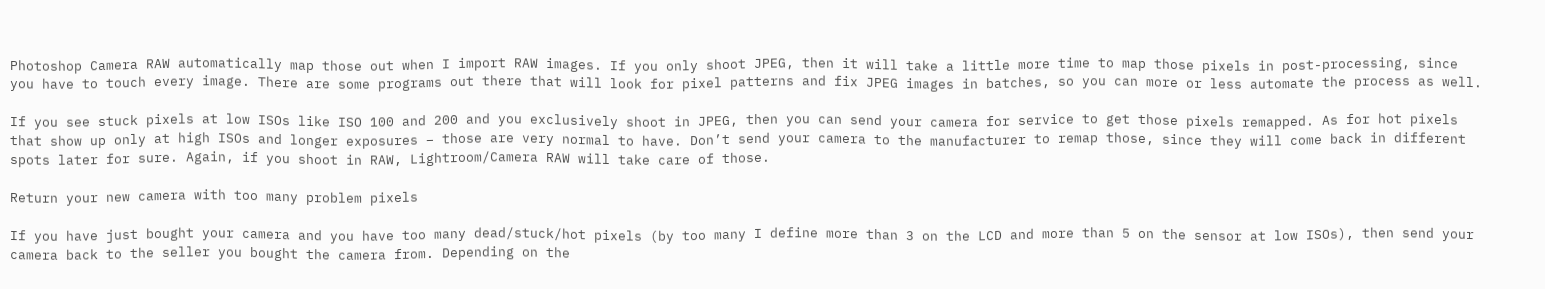Photoshop Camera RAW automatically map those out when I import RAW images. If you only shoot JPEG, then it will take a little more time to map those pixels in post-processing, since you have to touch every image. There are some programs out there that will look for pixel patterns and fix JPEG images in batches, so you can more or less automate the process as well.

If you see stuck pixels at low ISOs like ISO 100 and 200 and you exclusively shoot in JPEG, then you can send your camera for service to get those pixels remapped. As for hot pixels that show up only at high ISOs and longer exposures – those are very normal to have. Don’t send your camera to the manufacturer to remap those, since they will come back in different spots later for sure. Again, if you shoot in RAW, Lightroom/Camera RAW will take care of those.

Return your new camera with too many problem pixels

If you have just bought your camera and you have too many dead/stuck/hot pixels (by too many I define more than 3 on the LCD and more than 5 on the sensor at low ISOs), then send your camera back to the seller you bought the camera from. Depending on the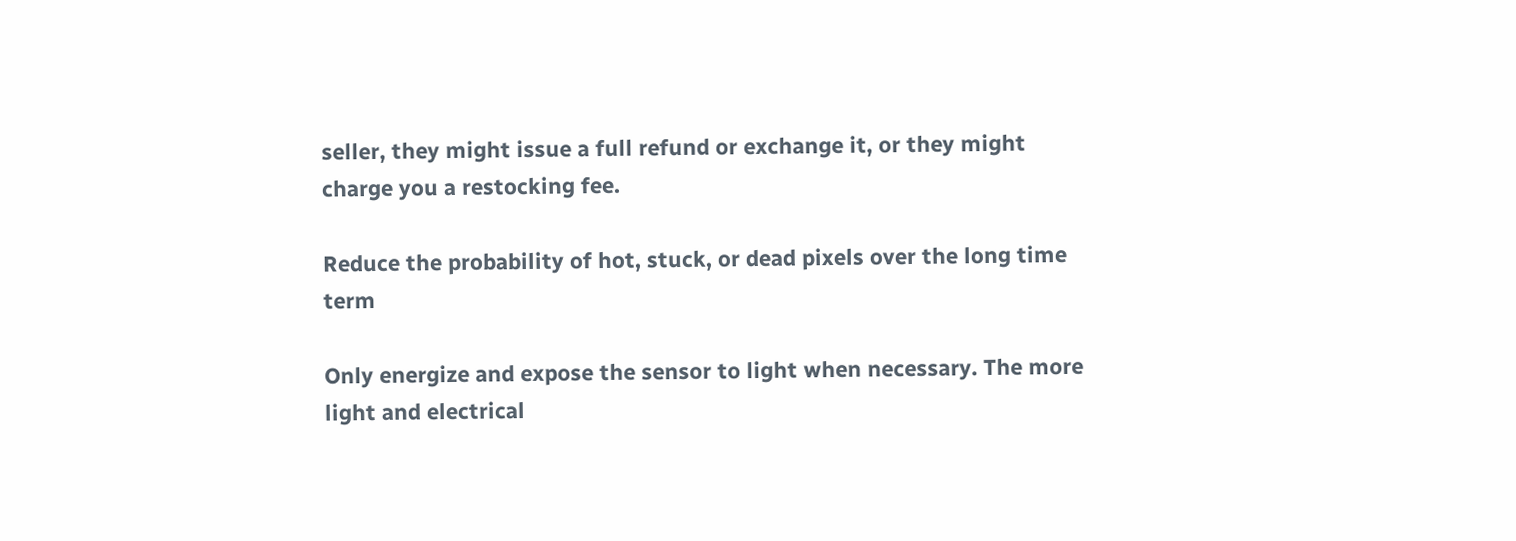seller, they might issue a full refund or exchange it, or they might charge you a restocking fee.

Reduce the probability of hot, stuck, or dead pixels over the long time term

Only energize and expose the sensor to light when necessary. The more light and electrical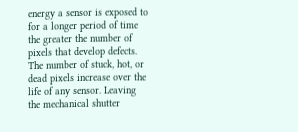energy a sensor is exposed to for a longer period of time the greater the number of pixels that develop defects. The number of stuck, hot, or dead pixels increase over the life of any sensor. Leaving the mechanical shutter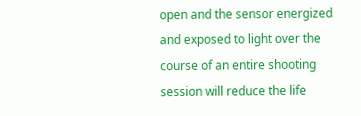open and the sensor energized and exposed to light over the course of an entire shooting session will reduce the life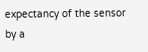expectancy of the sensor by a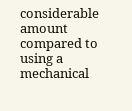considerable amount compared to using a mechanical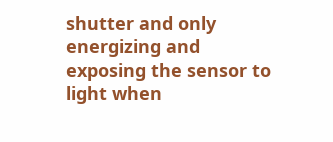shutter and only energizing and exposing the sensor to light when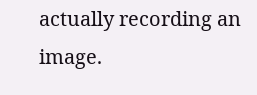actually recording an image.